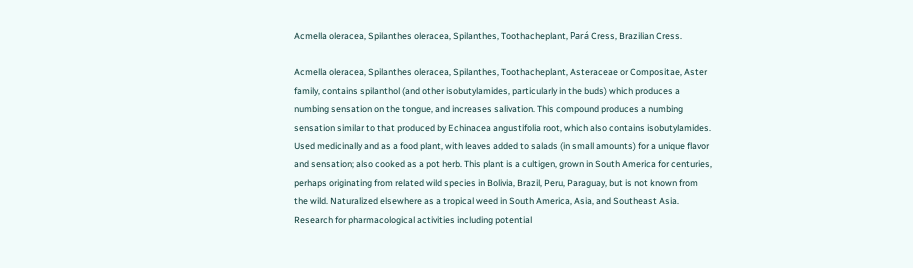Acmella oleracea, Spilanthes oleracea, Spilanthes, Toothacheplant, Pará Cress, Brazilian Cress.

Acmella oleracea, Spilanthes oleracea, Spilanthes, Toothacheplant, Asteraceae or Compositae, Aster family, contains spilanthol (and other isobutylamides, particularly in the buds) which produces a numbing sensation on the tongue, and increases salivation. This compound produces a numbing sensation similar to that produced by Echinacea angustifolia root, which also contains isobutylamides. Used medicinally and as a food plant, with leaves added to salads (in small amounts) for a unique flavor and sensation; also cooked as a pot herb. This plant is a cultigen, grown in South America for centuries, perhaps originating from related wild species in Bolivia, Brazil, Peru, Paraguay, but is not known from the wild. Naturalized elsewhere as a tropical weed in South America, Asia, and Southeast Asia. Research for pharmacological activities including potential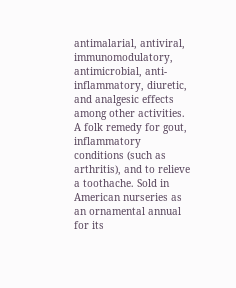antimalarial, antiviral, immunomodulatory, antimicrobial, anti-inflammatory, diuretic, and analgesic effects among other activities. A folk remedy for gout, inflammatory conditions (such as arthritis), and to relieve a toothache. Sold in American nurseries as an ornamental annual for its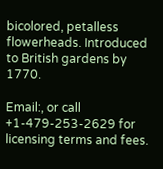bicolored, petalless flowerheads. Introduced to British gardens by 1770.

Email:, or call +1-479-253-2629 for licensing terms and fees.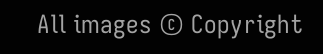All images © Copyright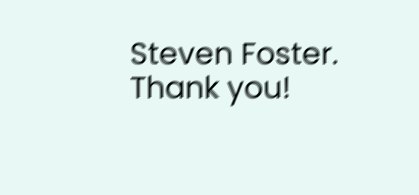Steven Foster. Thank you!